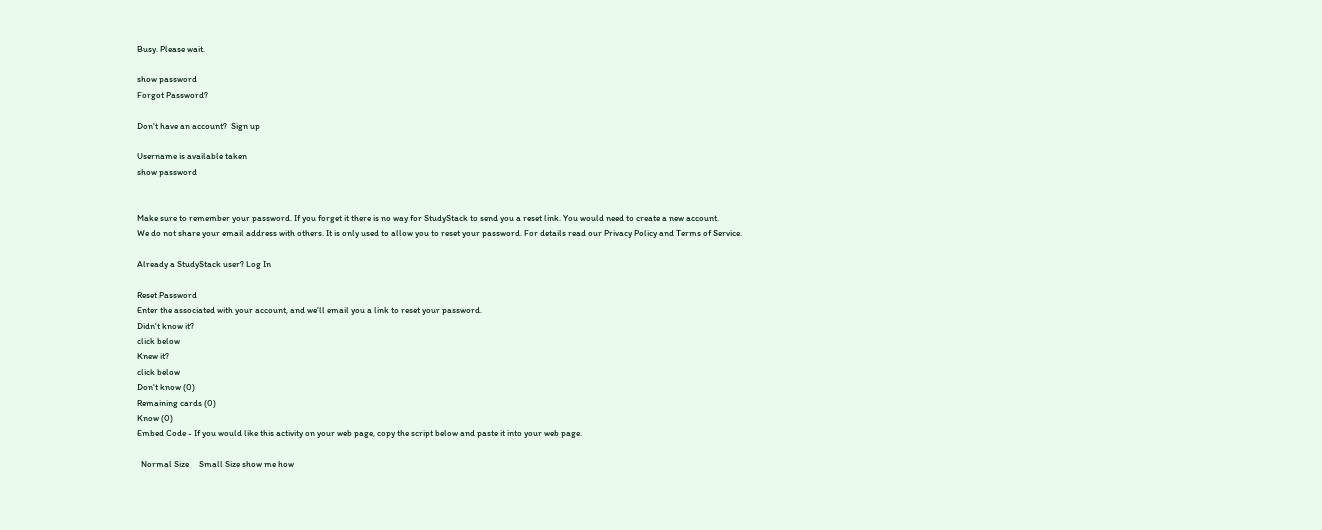Busy. Please wait.

show password
Forgot Password?

Don't have an account?  Sign up

Username is available taken
show password


Make sure to remember your password. If you forget it there is no way for StudyStack to send you a reset link. You would need to create a new account.
We do not share your email address with others. It is only used to allow you to reset your password. For details read our Privacy Policy and Terms of Service.

Already a StudyStack user? Log In

Reset Password
Enter the associated with your account, and we'll email you a link to reset your password.
Didn't know it?
click below
Knew it?
click below
Don't know (0)
Remaining cards (0)
Know (0)
Embed Code - If you would like this activity on your web page, copy the script below and paste it into your web page.

  Normal Size     Small Size show me how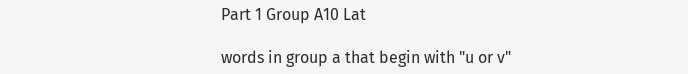Part 1 Group A10 Lat

words in group a that begin with "u or v"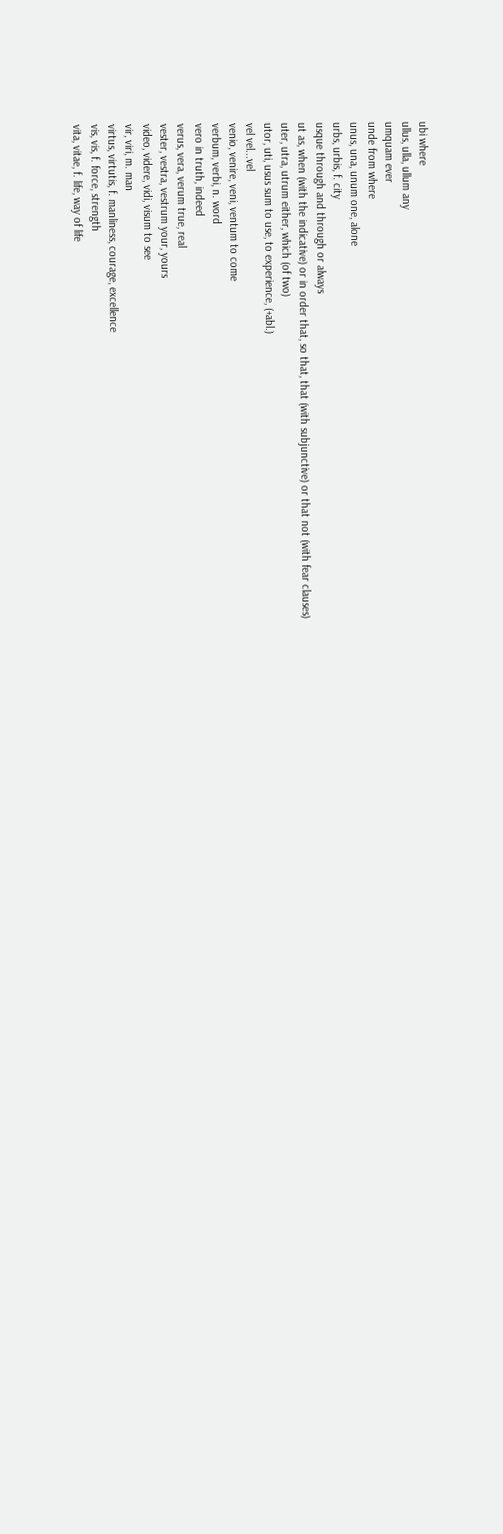ubi where
ullus, ulla, ullum any
umquam ever
unde from where
unus, una, unum one, alone
urbs, urbis, f. city
usque through and through or always
ut as, when (with the indicative) or in order that, so that, that (with subjunctive) or that not (with fear clauses)
uter, utra, utrum either, which (of two)
utor, uti, usus sum to use, to experience, (+abl.)
vel vel...vel
venio, venire, veni, ventum to come
verbum, verbi, n. word
vero in truth, indeed
verus, vera, verum true, real
vester, vestra, vestrum your, yours
video, videre, vidi, visum to see
vir, viri, m. man
virtus, virtutis, f. manliness, courage, excellence
vis, vis, f. force, strength
vita, vitae, f. life, way of life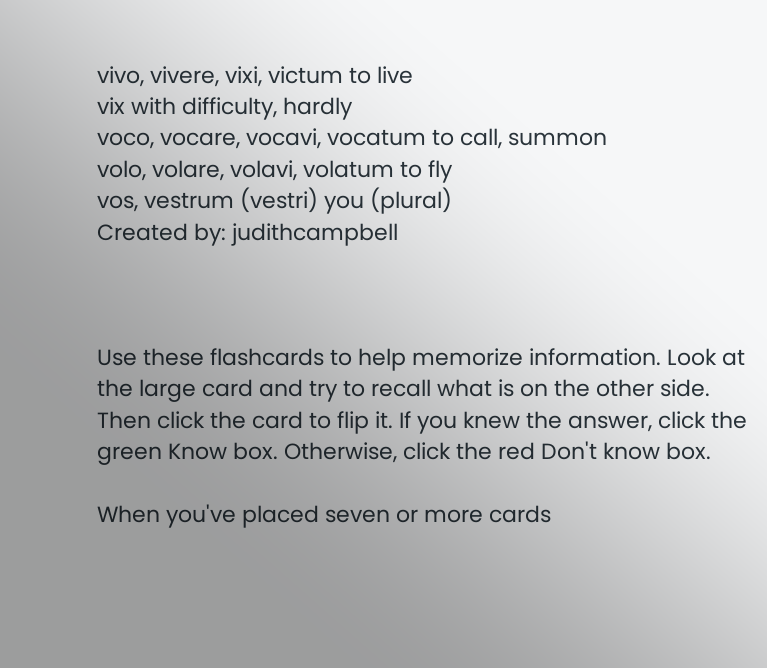vivo, vivere, vixi, victum to live
vix with difficulty, hardly
voco, vocare, vocavi, vocatum to call, summon
volo, volare, volavi, volatum to fly
vos, vestrum (vestri) you (plural)
Created by: judithcampbell



Use these flashcards to help memorize information. Look at the large card and try to recall what is on the other side. Then click the card to flip it. If you knew the answer, click the green Know box. Otherwise, click the red Don't know box.

When you've placed seven or more cards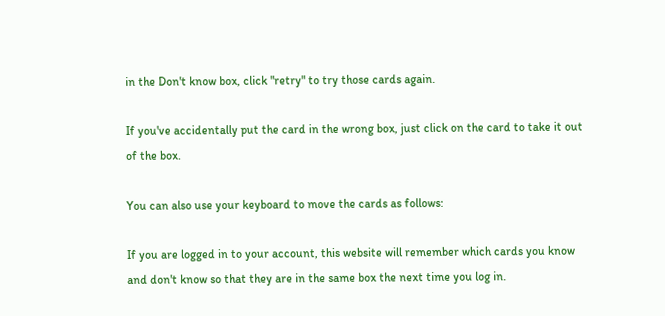in the Don't know box, click "retry" to try those cards again.

If you've accidentally put the card in the wrong box, just click on the card to take it out of the box.

You can also use your keyboard to move the cards as follows:

If you are logged in to your account, this website will remember which cards you know and don't know so that they are in the same box the next time you log in.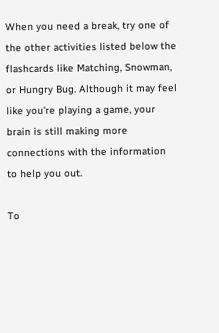When you need a break, try one of the other activities listed below the flashcards like Matching, Snowman, or Hungry Bug. Although it may feel like you're playing a game, your brain is still making more connections with the information to help you out.

To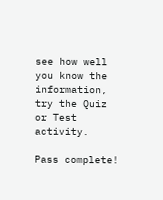see how well you know the information, try the Quiz or Test activity.

Pass complete!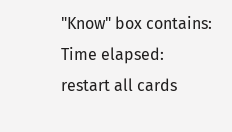"Know" box contains:
Time elapsed:
restart all cards